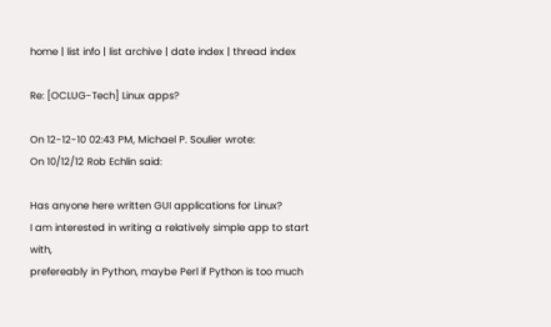home | list info | list archive | date index | thread index

Re: [OCLUG-Tech] Linux apps?

On 12-12-10 02:43 PM, Michael P. Soulier wrote:
On 10/12/12 Rob Echlin said:

Has anyone here written GUI applications for Linux?
I am interested in writing a relatively simple app to start with,
prefereably in Python, maybe Perl if Python is too much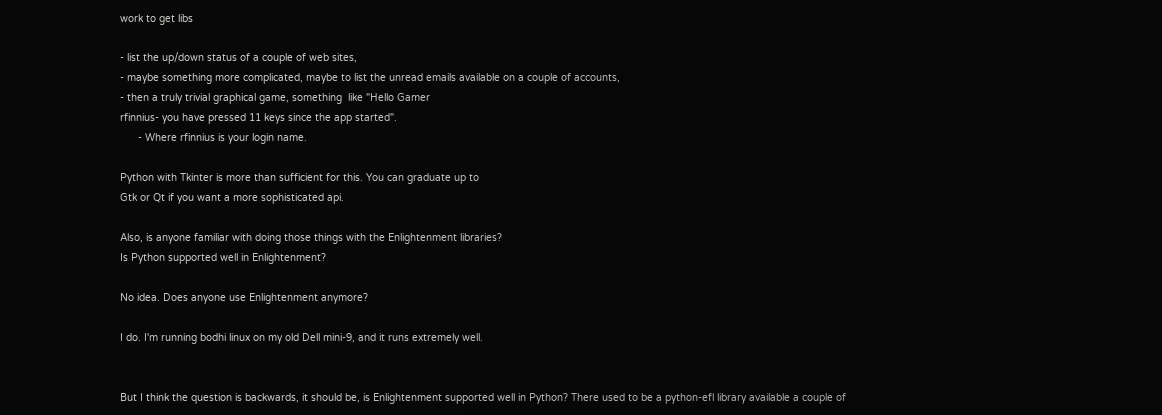work to get libs

- list the up/down status of a couple of web sites,
- maybe something more complicated, maybe to list the unread emails available on a couple of accounts,
- then a truly trivial graphical game, something  like "Hello Gamer
rfinnius- you have pressed 11 keys since the app started".
      - Where rfinnius is your login name.

Python with Tkinter is more than sufficient for this. You can graduate up to
Gtk or Qt if you want a more sophisticated api.

Also, is anyone familiar with doing those things with the Enlightenment libraries?
Is Python supported well in Enlightenment?

No idea. Does anyone use Enlightenment anymore?

I do. I'm running bodhi linux on my old Dell mini-9, and it runs extremely well.


But I think the question is backwards, it should be, is Enlightenment supported well in Python? There used to be a python-efl library available a couple of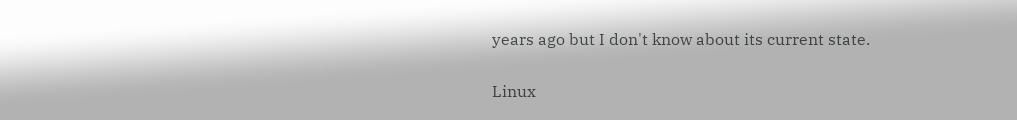years ago but I don't know about its current state.


Linux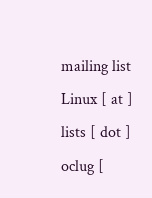mailing list
Linux [ at ] lists [ dot ] oclug [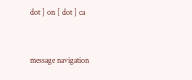dot ] on [ dot ] ca



message navigation